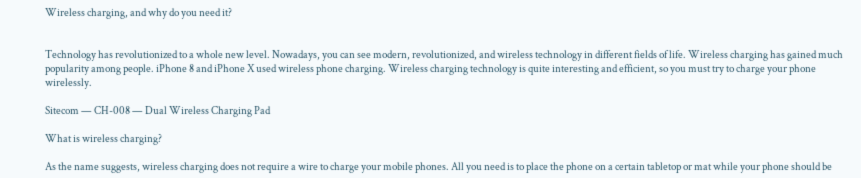Wireless charging, and why do you need it?


Technology has revolutionized to a whole new level. Nowadays, you can see modern, revolutionized, and wireless technology in different fields of life. Wireless charging has gained much popularity among people. iPhone 8 and iPhone X used wireless phone charging. Wireless charging technology is quite interesting and efficient, so you must try to charge your phone wirelessly.

Sitecom — CH-008 — Dual Wireless Charging Pad

What is wireless charging?

As the name suggests, wireless charging does not require a wire to charge your mobile phones. All you need is to place the phone on a certain tabletop or mat while your phone should be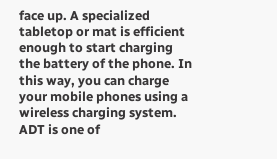face up. A specialized tabletop or mat is efficient enough to start charging the battery of the phone. In this way, you can charge your mobile phones using a wireless charging system. ADT is one of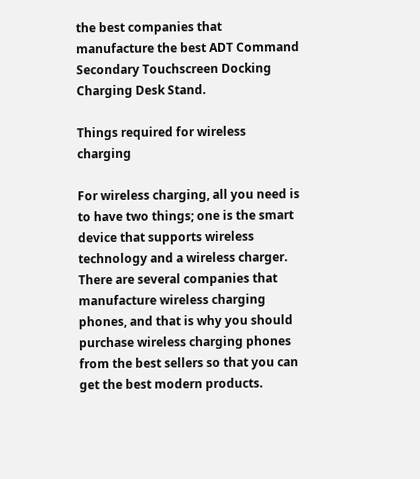the best companies that manufacture the best ADT Command Secondary Touchscreen Docking Charging Desk Stand.

Things required for wireless charging

For wireless charging, all you need is to have two things; one is the smart device that supports wireless technology and a wireless charger. There are several companies that manufacture wireless charging phones, and that is why you should purchase wireless charging phones from the best sellers so that you can get the best modern products.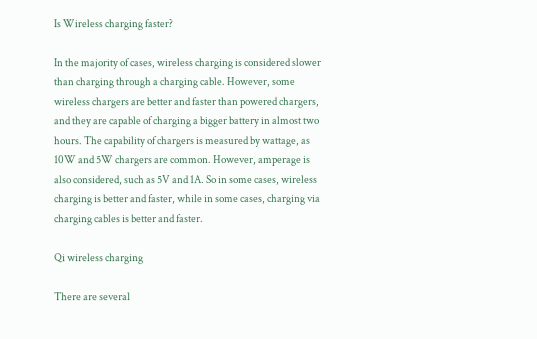Is Wireless charging faster?

In the majority of cases, wireless charging is considered slower than charging through a charging cable. However, some wireless chargers are better and faster than powered chargers, and they are capable of charging a bigger battery in almost two hours. The capability of chargers is measured by wattage, as 10W and 5W chargers are common. However, amperage is also considered, such as 5V and 1A. So in some cases, wireless charging is better and faster, while in some cases, charging via charging cables is better and faster.

Qi wireless charging

There are several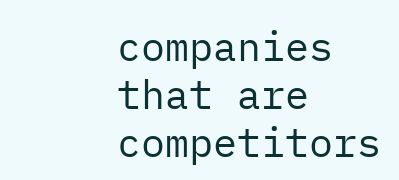companies that are competitors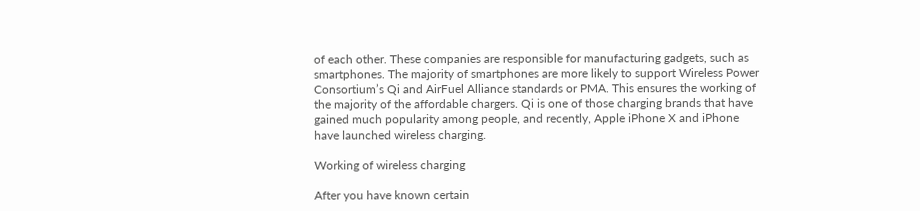of each other. These companies are responsible for manufacturing gadgets, such as smartphones. The majority of smartphones are more likely to support Wireless Power Consortium’s Qi and AirFuel Alliance standards or PMA. This ensures the working of the majority of the affordable chargers. Qi is one of those charging brands that have gained much popularity among people, and recently, Apple iPhone X and iPhone have launched wireless charging.

Working of wireless charging

After you have known certain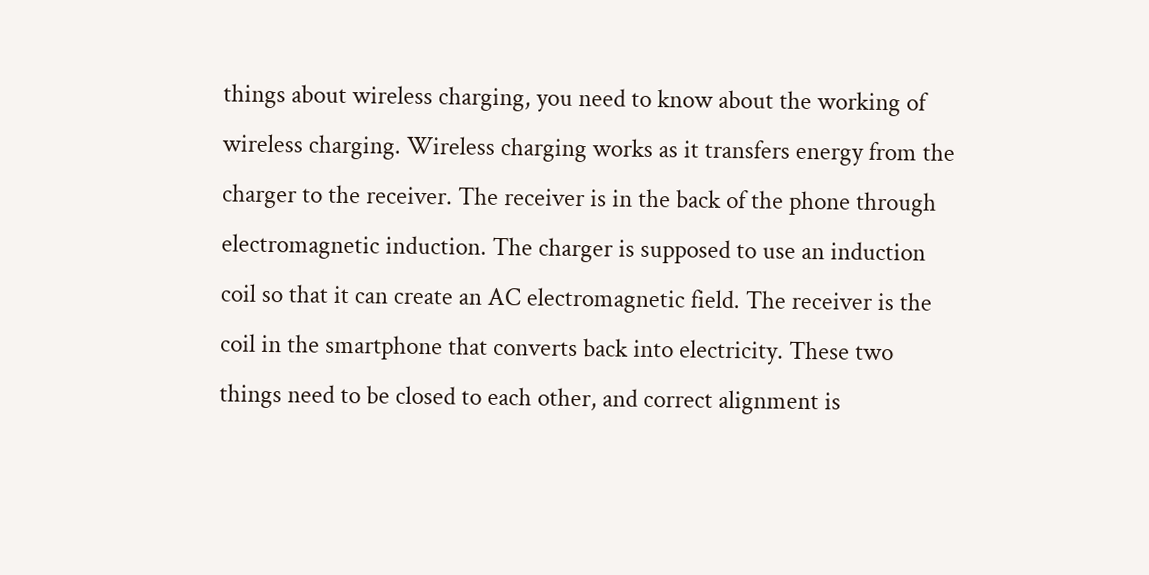things about wireless charging, you need to know about the working of wireless charging. Wireless charging works as it transfers energy from the charger to the receiver. The receiver is in the back of the phone through electromagnetic induction. The charger is supposed to use an induction coil so that it can create an AC electromagnetic field. The receiver is the coil in the smartphone that converts back into electricity. These two things need to be closed to each other, and correct alignment is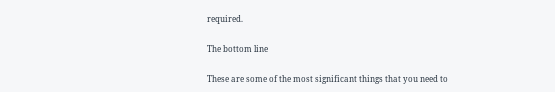required.

The bottom line

These are some of the most significant things that you need to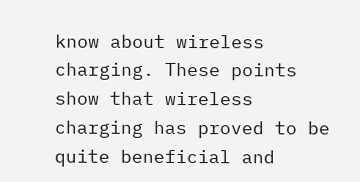know about wireless charging. These points show that wireless charging has proved to be quite beneficial and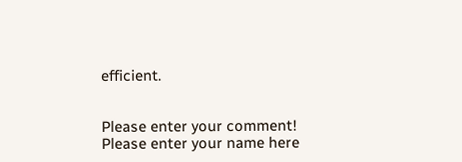efficient.


Please enter your comment!
Please enter your name here